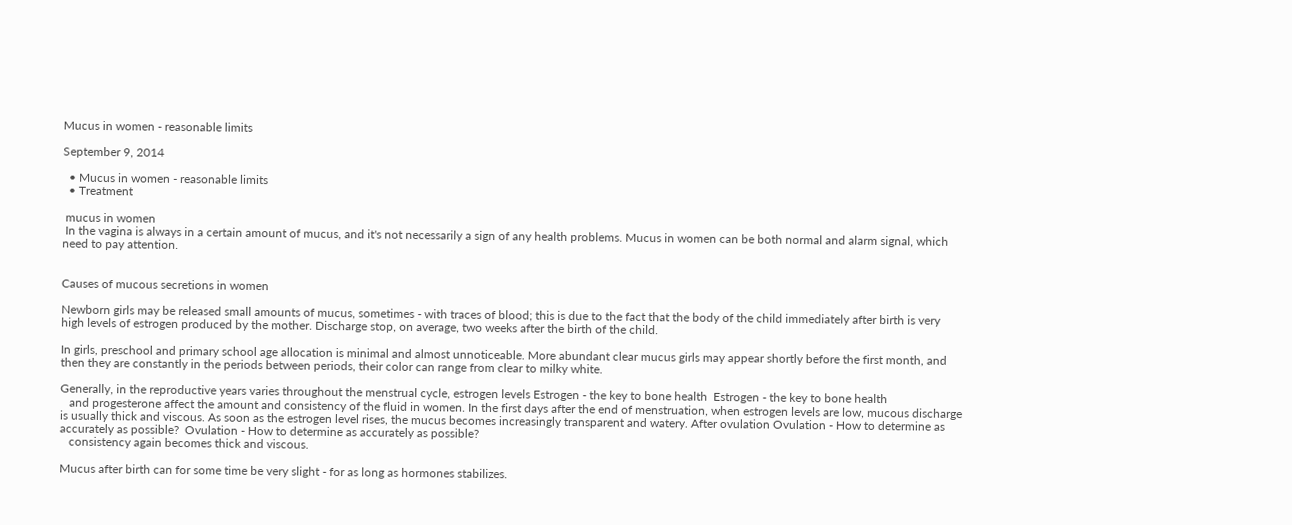Mucus in women - reasonable limits

September 9, 2014

  • Mucus in women - reasonable limits
  • Treatment

 mucus in women
 In the vagina is always in a certain amount of mucus, and it's not necessarily a sign of any health problems. Mucus in women can be both normal and alarm signal, which need to pay attention.


Causes of mucous secretions in women

Newborn girls may be released small amounts of mucus, sometimes - with traces of blood; this is due to the fact that the body of the child immediately after birth is very high levels of estrogen produced by the mother. Discharge stop, on average, two weeks after the birth of the child.

In girls, preschool and primary school age allocation is minimal and almost unnoticeable. More abundant clear mucus girls may appear shortly before the first month, and then they are constantly in the periods between periods, their color can range from clear to milky white.

Generally, in the reproductive years varies throughout the menstrual cycle, estrogen levels Estrogen - the key to bone health  Estrogen - the key to bone health
   and progesterone affect the amount and consistency of the fluid in women. In the first days after the end of menstruation, when estrogen levels are low, mucous discharge is usually thick and viscous. As soon as the estrogen level rises, the mucus becomes increasingly transparent and watery. After ovulation Ovulation - How to determine as accurately as possible?  Ovulation - How to determine as accurately as possible?
   consistency again becomes thick and viscous.

Mucus after birth can for some time be very slight - for as long as hormones stabilizes.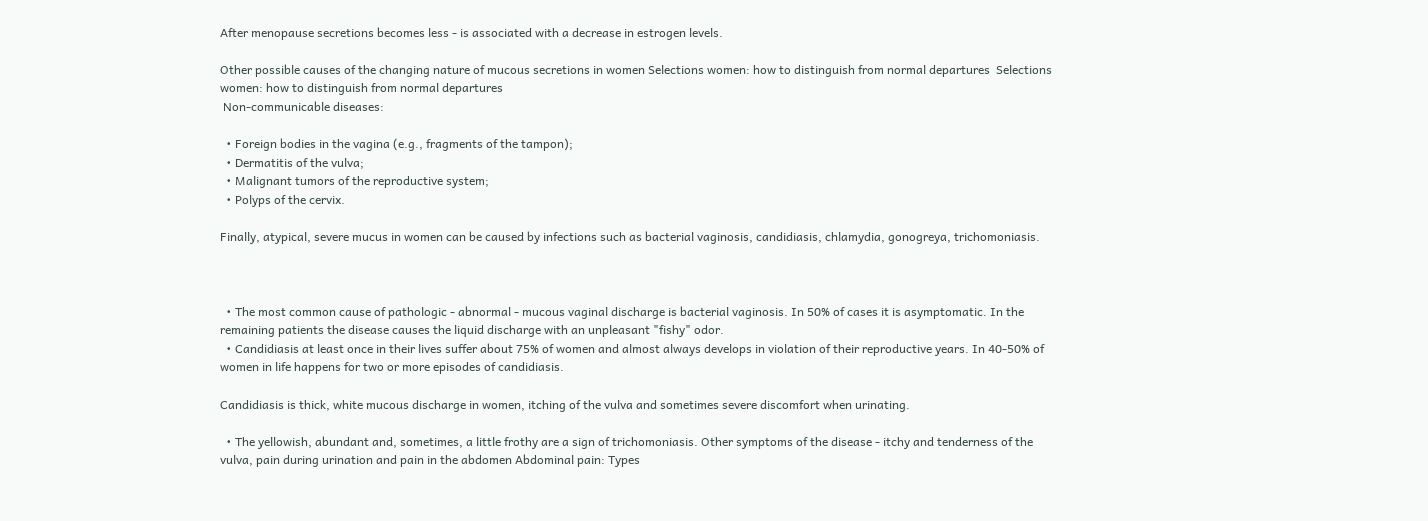After menopause secretions becomes less - is associated with a decrease in estrogen levels.

Other possible causes of the changing nature of mucous secretions in women Selections women: how to distinguish from normal departures  Selections women: how to distinguish from normal departures
 Non-communicable diseases:

  • Foreign bodies in the vagina (e.g., fragments of the tampon);
  • Dermatitis of the vulva;
  • Malignant tumors of the reproductive system;
  • Polyps of the cervix.

Finally, atypical, severe mucus in women can be caused by infections such as bacterial vaginosis, candidiasis, chlamydia, gonogreya, trichomoniasis.



  • The most common cause of pathologic - abnormal - mucous vaginal discharge is bacterial vaginosis. In 50% of cases it is asymptomatic. In the remaining patients the disease causes the liquid discharge with an unpleasant "fishy" odor.
  • Candidiasis at least once in their lives suffer about 75% of women and almost always develops in violation of their reproductive years. In 40-50% of women in life happens for two or more episodes of candidiasis.

Candidiasis is thick, white mucous discharge in women, itching of the vulva and sometimes severe discomfort when urinating.

  • The yellowish, abundant and, sometimes, a little frothy are a sign of trichomoniasis. Other symptoms of the disease - itchy and tenderness of the vulva, pain during urination and pain in the abdomen Abdominal pain: Types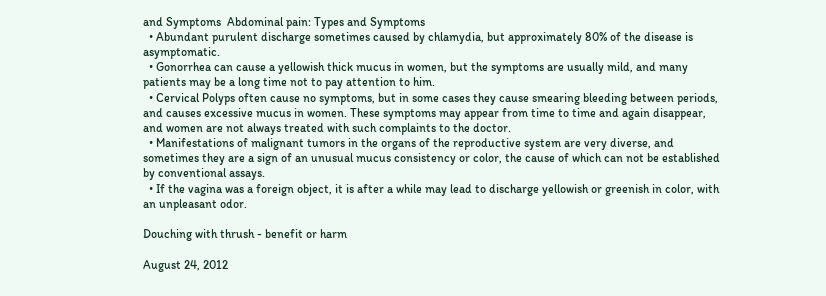and Symptoms  Abdominal pain: Types and Symptoms
  • Abundant purulent discharge sometimes caused by chlamydia, but approximately 80% of the disease is asymptomatic.
  • Gonorrhea can cause a yellowish thick mucus in women, but the symptoms are usually mild, and many patients may be a long time not to pay attention to him.
  • Cervical Polyps often cause no symptoms, but in some cases they cause smearing bleeding between periods, and causes excessive mucus in women. These symptoms may appear from time to time and again disappear, and women are not always treated with such complaints to the doctor.
  • Manifestations of malignant tumors in the organs of the reproductive system are very diverse, and sometimes they are a sign of an unusual mucus consistency or color, the cause of which can not be established by conventional assays.
  • If the vagina was a foreign object, it is after a while may lead to discharge yellowish or greenish in color, with an unpleasant odor.

Douching with thrush - benefit or harm

August 24, 2012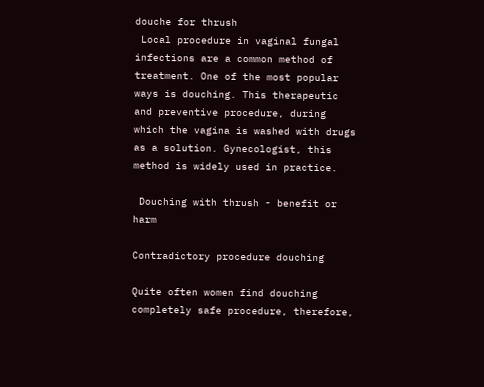douche for thrush
 Local procedure in vaginal fungal infections are a common method of treatment. One of the most popular ways is douching. This therapeutic and preventive procedure, during which the vagina is washed with drugs as a solution. Gynecologist, this method is widely used in practice.

 Douching with thrush - benefit or harm

Contradictory procedure douching

Quite often women find douching completely safe procedure, therefore,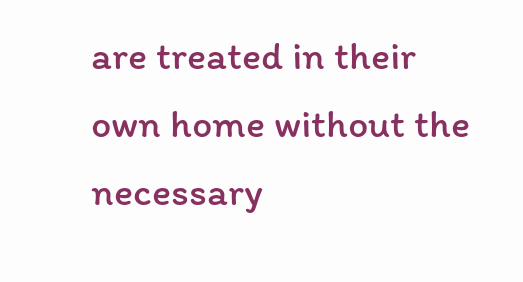are treated in their own home without the necessary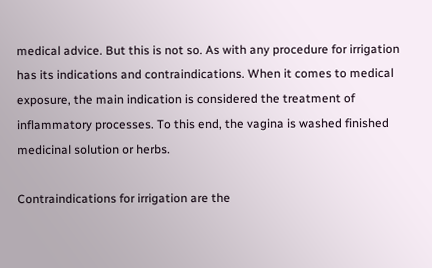medical advice. But this is not so. As with any procedure for irrigation has its indications and contraindications. When it comes to medical exposure, the main indication is considered the treatment of inflammatory processes. To this end, the vagina is washed finished medicinal solution or herbs.

Contraindications for irrigation are the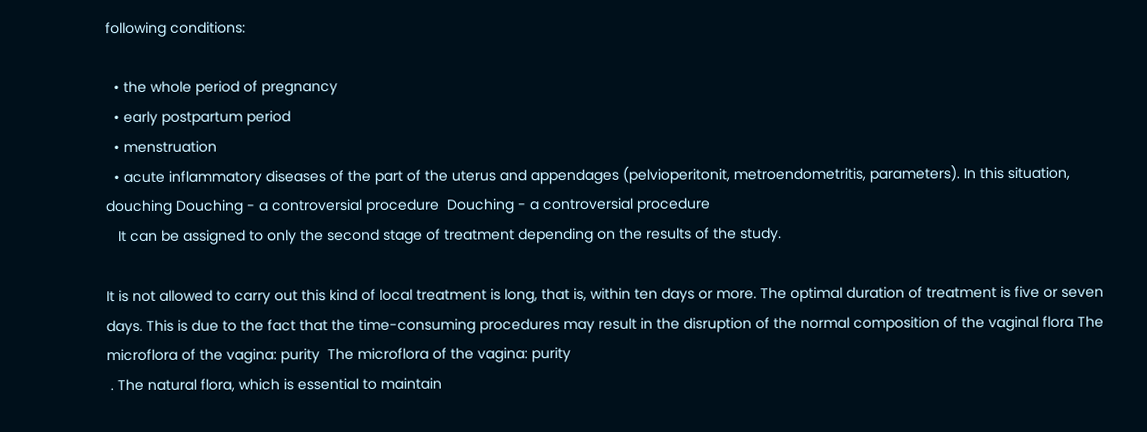following conditions:

  • the whole period of pregnancy
  • early postpartum period
  • menstruation
  • acute inflammatory diseases of the part of the uterus and appendages (pelvioperitonit, metroendometritis, parameters). In this situation, douching Douching - a controversial procedure  Douching - a controversial procedure
   It can be assigned to only the second stage of treatment depending on the results of the study.

It is not allowed to carry out this kind of local treatment is long, that is, within ten days or more. The optimal duration of treatment is five or seven days. This is due to the fact that the time-consuming procedures may result in the disruption of the normal composition of the vaginal flora The microflora of the vagina: purity  The microflora of the vagina: purity
 . The natural flora, which is essential to maintain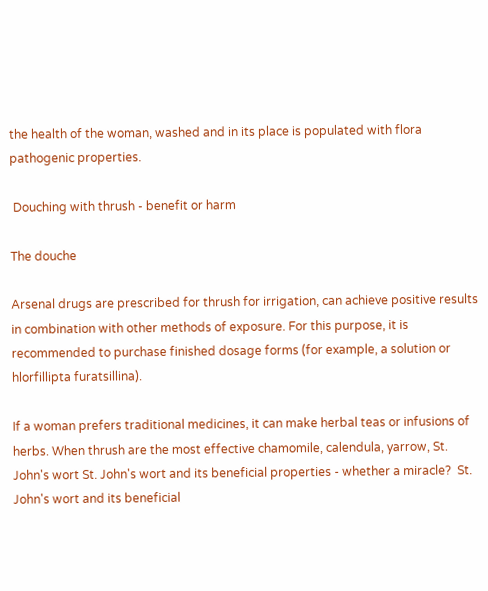the health of the woman, washed and in its place is populated with flora pathogenic properties.

 Douching with thrush - benefit or harm

The douche

Arsenal drugs are prescribed for thrush for irrigation, can achieve positive results in combination with other methods of exposure. For this purpose, it is recommended to purchase finished dosage forms (for example, a solution or hlorfillipta furatsillina).

If a woman prefers traditional medicines, it can make herbal teas or infusions of herbs. When thrush are the most effective chamomile, calendula, yarrow, St. John's wort St. John's wort and its beneficial properties - whether a miracle?  St. John's wort and its beneficial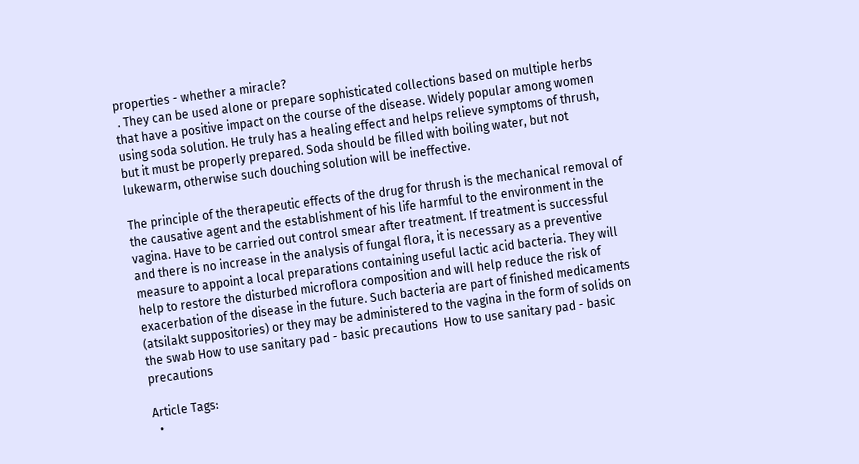properties - whether a miracle?
 . They can be used alone or prepare sophisticated collections based on multiple herbs that have a positive impact on the course of the disease. Widely popular among women using soda solution. He truly has a healing effect and helps relieve symptoms of thrush, but it must be properly prepared. Soda should be filled with boiling water, but not lukewarm, otherwise such douching solution will be ineffective.

The principle of the therapeutic effects of the drug for thrush is the mechanical removal of the causative agent and the establishment of his life harmful to the environment in the vagina. Have to be carried out control smear after treatment. If treatment is successful and there is no increase in the analysis of fungal flora, it is necessary as a preventive measure to appoint a local preparations containing useful lactic acid bacteria. They will help to restore the disturbed microflora composition and will help reduce the risk of exacerbation of the disease in the future. Such bacteria are part of finished medicaments (atsilakt suppositories) or they may be administered to the vagina in the form of solids on the swab How to use sanitary pad - basic precautions  How to use sanitary pad - basic precautions

Article Tags:
  •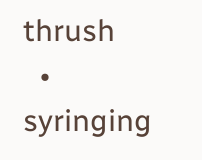thrush
  • syringing